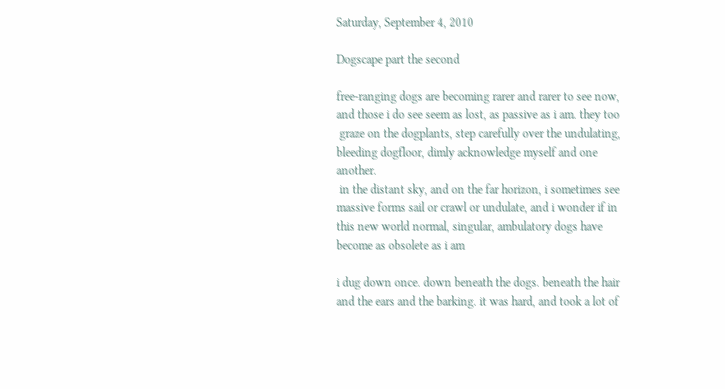Saturday, September 4, 2010

Dogscape part the second

free-ranging dogs are becoming rarer and rarer to see now, and those i do see seem as lost, as passive as i am. they too
 graze on the dogplants, step carefully over the undulating, bleeding dogfloor, dimly acknowledge myself and one another.
 in the distant sky, and on the far horizon, i sometimes see massive forms sail or crawl or undulate, and i wonder if in
this new world normal, singular, ambulatory dogs have become as obsolete as i am

i dug down once. down beneath the dogs. beneath the hair and the ears and the barking. it was hard, and took a lot of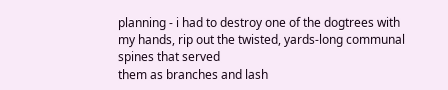planning - i had to destroy one of the dogtrees with my hands, rip out the twisted, yards-long communal spines that served
them as branches and lash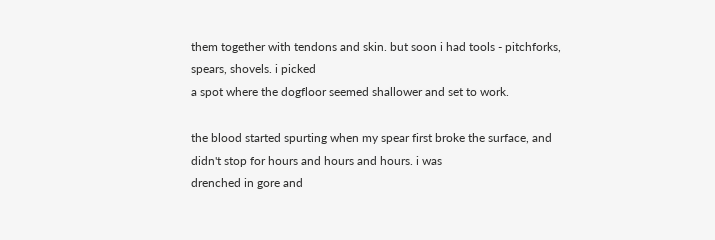them together with tendons and skin. but soon i had tools - pitchforks, spears, shovels. i picked
a spot where the dogfloor seemed shallower and set to work.

the blood started spurting when my spear first broke the surface, and didn't stop for hours and hours and hours. i was
drenched in gore and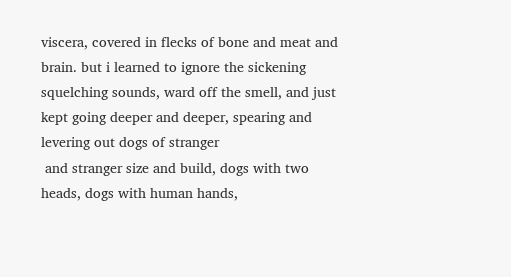viscera, covered in flecks of bone and meat and brain. but i learned to ignore the sickening
squelching sounds, ward off the smell, and just kept going deeper and deeper, spearing and levering out dogs of stranger
 and stranger size and build, dogs with two heads, dogs with human hands,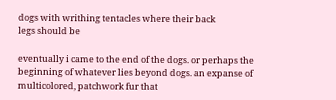dogs with writhing tentacles where their back
legs should be

eventually i came to the end of the dogs. or perhaps the beginning of whatever lies beyond dogs. an expanse of
multicolored, patchwork fur that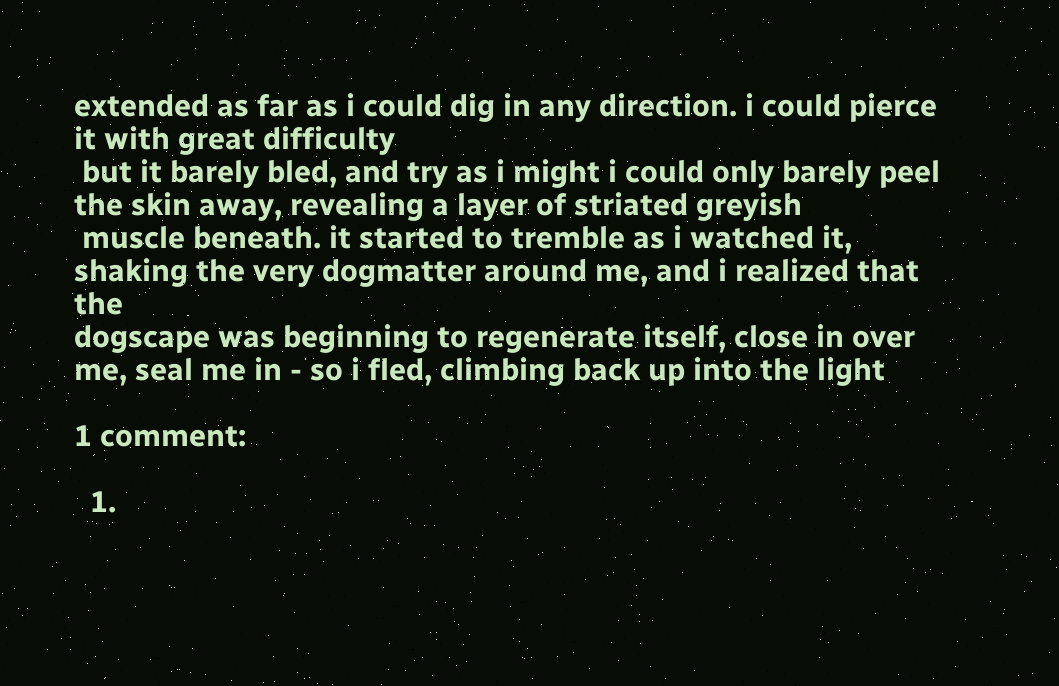extended as far as i could dig in any direction. i could pierce it with great difficulty
 but it barely bled, and try as i might i could only barely peel the skin away, revealing a layer of striated greyish
 muscle beneath. it started to tremble as i watched it, shaking the very dogmatter around me, and i realized that the
dogscape was beginning to regenerate itself, close in over me, seal me in - so i fled, climbing back up into the light

1 comment:

  1.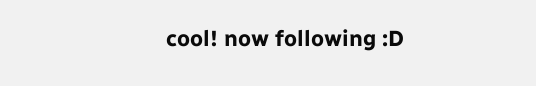cool! now following :D